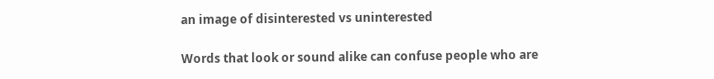an image of disinterested vs uninterested

Words that look or sound alike can confuse people who are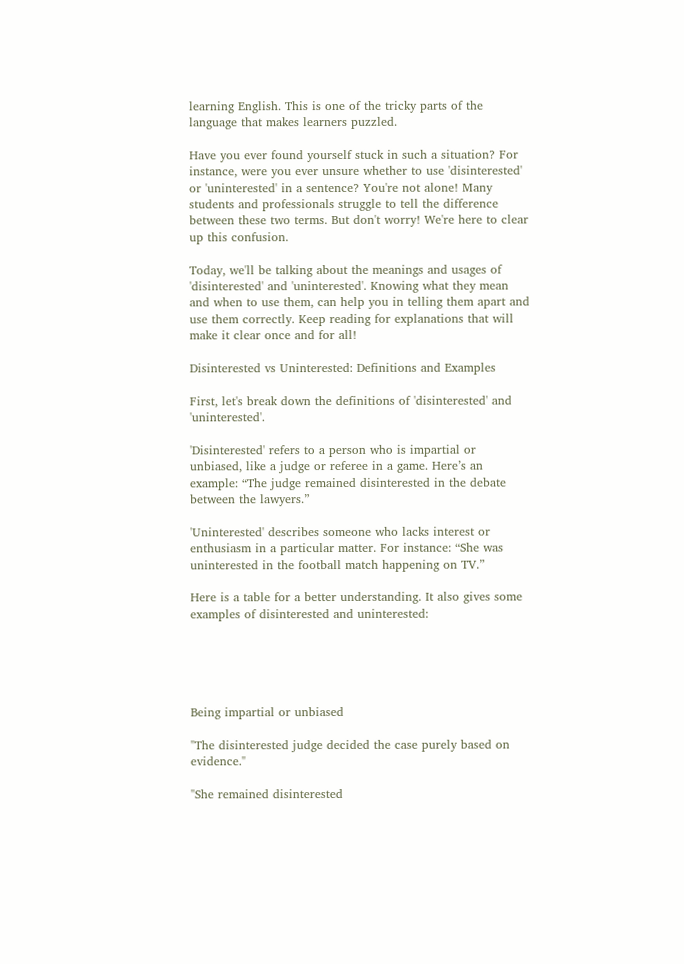learning English. This is one of the tricky parts of the language that makes learners puzzled.

Have you ever found yourself stuck in such a situation? For instance, were you ever unsure whether to use 'disinterested' or 'uninterested' in a sentence? You're not alone! Many students and professionals struggle to tell the difference between these two terms. But don't worry! We're here to clear up this confusion.

Today, we'll be talking about the meanings and usages of 'disinterested' and 'uninterested'. Knowing what they mean and when to use them, can help you in telling them apart and use them correctly. Keep reading for explanations that will make it clear once and for all!

Disinterested vs Uninterested: Definitions and Examples

First, let's break down the definitions of 'disinterested' and 'uninterested'.

'Disinterested' refers to a person who is impartial or unbiased, like a judge or referee in a game. Here’s an example: “The judge remained disinterested in the debate between the lawyers.”

'Uninterested' describes someone who lacks interest or enthusiasm in a particular matter. For instance: “She was uninterested in the football match happening on TV.”

Here is a table for a better understanding. It also gives some examples of disinterested and uninterested:





Being impartial or unbiased

"The disinterested judge decided the case purely based on evidence."

"She remained disinterested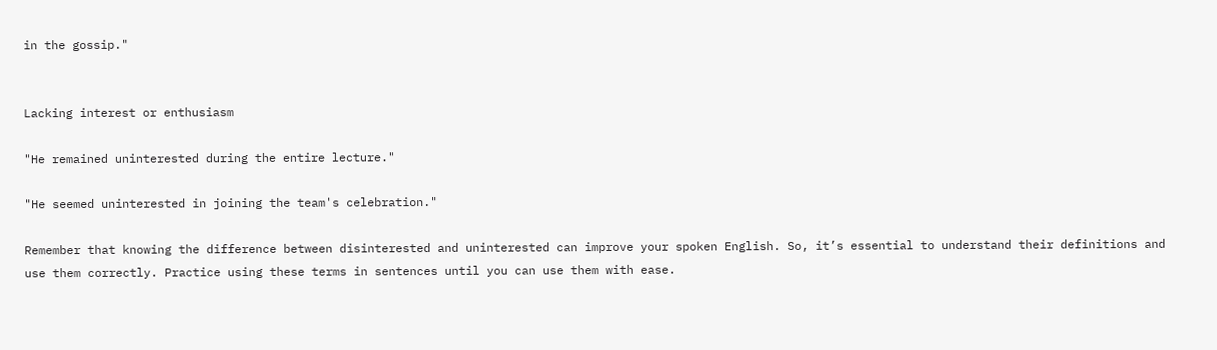in the gossip."


Lacking interest or enthusiasm

"He remained uninterested during the entire lecture."

"He seemed uninterested in joining the team's celebration."

Remember that knowing the difference between disinterested and uninterested can improve your spoken English. So, it’s essential to understand their definitions and use them correctly. Practice using these terms in sentences until you can use them with ease.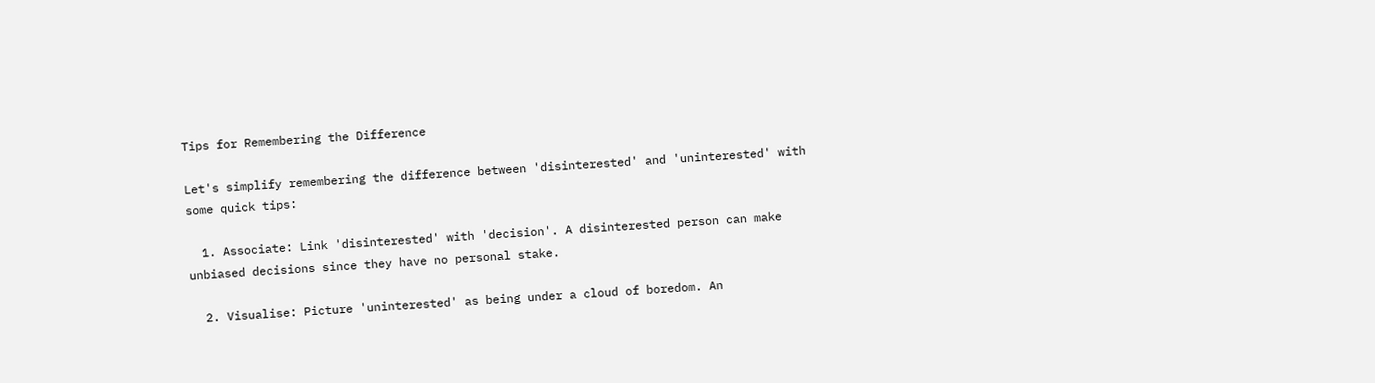Tips for Remembering the Difference

Let's simplify remembering the difference between 'disinterested' and 'uninterested' with some quick tips:

  1. Associate: Link 'disinterested' with 'decision'. A disinterested person can make unbiased decisions since they have no personal stake.

  2. Visualise: Picture 'uninterested' as being under a cloud of boredom. An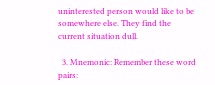uninterested person would like to be somewhere else. They find the current situation dull.

  3. Mnemonic: Remember these word pairs: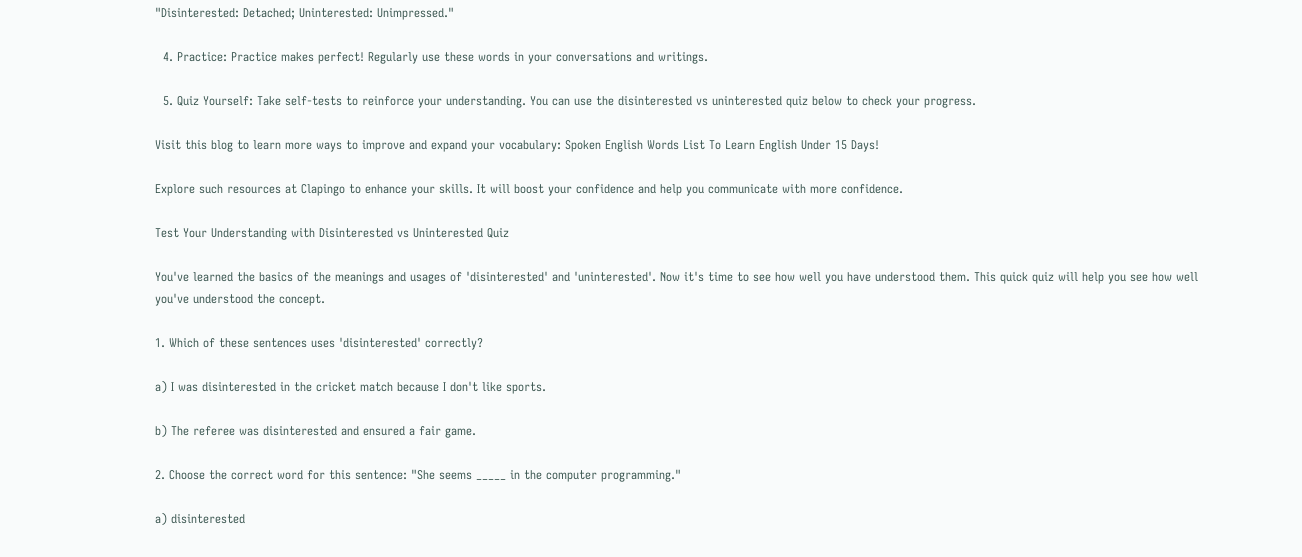"Disinterested: Detached; Uninterested: Unimpressed."

  4. Practice: Practice makes perfect! Regularly use these words in your conversations and writings.

  5. Quiz Yourself: Take self-tests to reinforce your understanding. You can use the disinterested vs uninterested quiz below to check your progress.

Visit this blog to learn more ways to improve and expand your vocabulary: Spoken English Words List To Learn English Under 15 Days!

Explore such resources at Clapingo to enhance your skills. It will boost your confidence and help you communicate with more confidence.

Test Your Understanding with Disinterested vs Uninterested Quiz

You've learned the basics of the meanings and usages of 'disinterested' and 'uninterested'. Now it's time to see how well you have understood them. This quick quiz will help you see how well you've understood the concept.

1. Which of these sentences uses 'disinterested' correctly?

a) I was disinterested in the cricket match because I don't like sports.

b) The referee was disinterested and ensured a fair game.

2. Choose the correct word for this sentence: "She seems _____ in the computer programming."

a) disinterested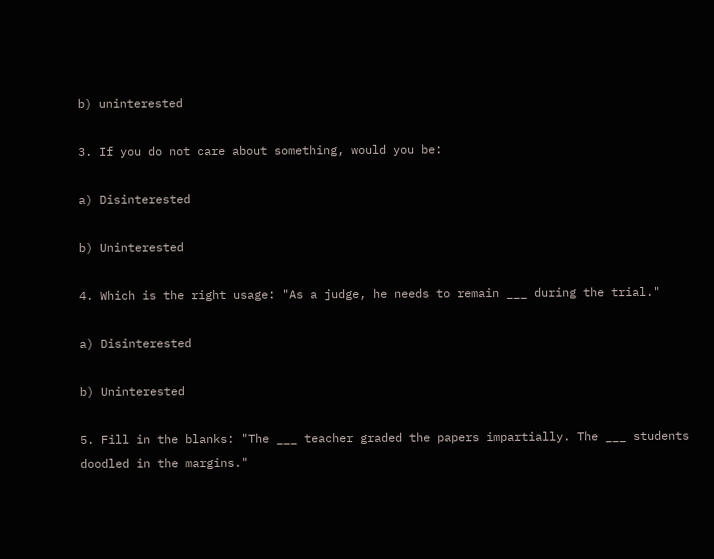b) uninterested

3. If you do not care about something, would you be:

a) Disinterested

b) Uninterested

4. Which is the right usage: "As a judge, he needs to remain ___ during the trial."

a) Disinterested

b) Uninterested

5. Fill in the blanks: "The ___ teacher graded the papers impartially. The ___ students doodled in the margins."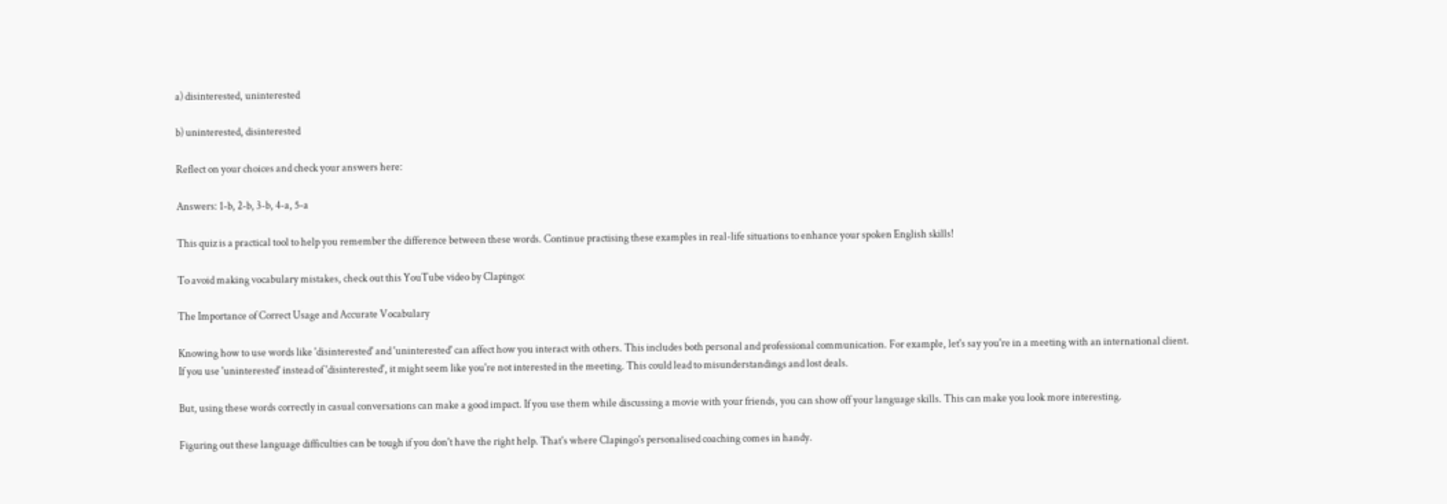a) disinterested, uninterested

b) uninterested, disinterested

Reflect on your choices and check your answers here:

Answers: 1-b, 2-b, 3-b, 4-a, 5-a

This quiz is a practical tool to help you remember the difference between these words. Continue practising these examples in real-life situations to enhance your spoken English skills!

To avoid making vocabulary mistakes, check out this YouTube video by Clapingo:

The Importance of Correct Usage and Accurate Vocabulary

Knowing how to use words like 'disinterested' and 'uninterested' can affect how you interact with others. This includes both personal and professional communication. For example, let's say you're in a meeting with an international client. If you use 'uninterested' instead of 'disinterested', it might seem like you're not interested in the meeting. This could lead to misunderstandings and lost deals.

But, using these words correctly in casual conversations can make a good impact. If you use them while discussing a movie with your friends, you can show off your language skills. This can make you look more interesting.

Figuring out these language difficulties can be tough if you don't have the right help. That's where Clapingo's personalised coaching comes in handy.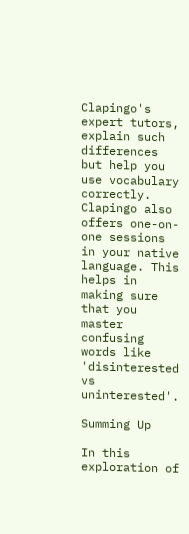Clapingo's expert tutors, explain such differences but help you use vocabulary correctly. Clapingo also offers one-on-one sessions in your native language. This helps in making sure that you master confusing words like 'disinterested vs uninterested'.

Summing Up

In this exploration of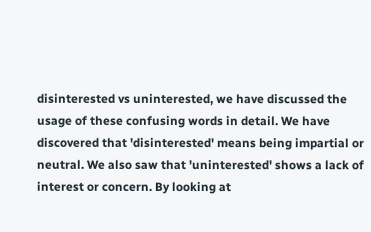disinterested vs uninterested, we have discussed the usage of these confusing words in detail. We have discovered that 'disinterested' means being impartial or neutral. We also saw that 'uninterested' shows a lack of interest or concern. By looking at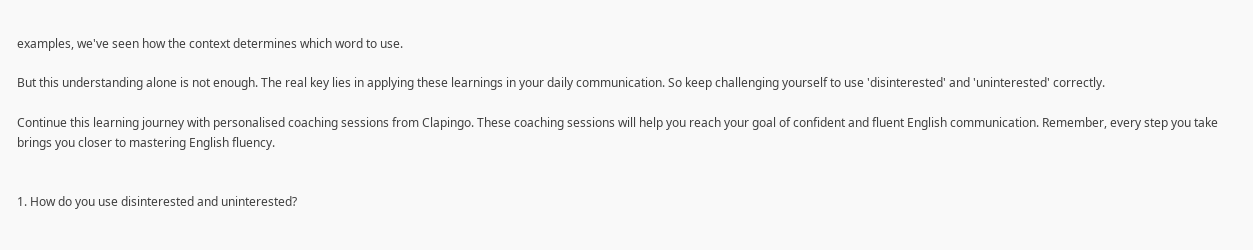examples, we've seen how the context determines which word to use.

But this understanding alone is not enough. The real key lies in applying these learnings in your daily communication. So keep challenging yourself to use 'disinterested' and 'uninterested' correctly.

Continue this learning journey with personalised coaching sessions from Clapingo. These coaching sessions will help you reach your goal of confident and fluent English communication. Remember, every step you take brings you closer to mastering English fluency.


1. How do you use disinterested and uninterested?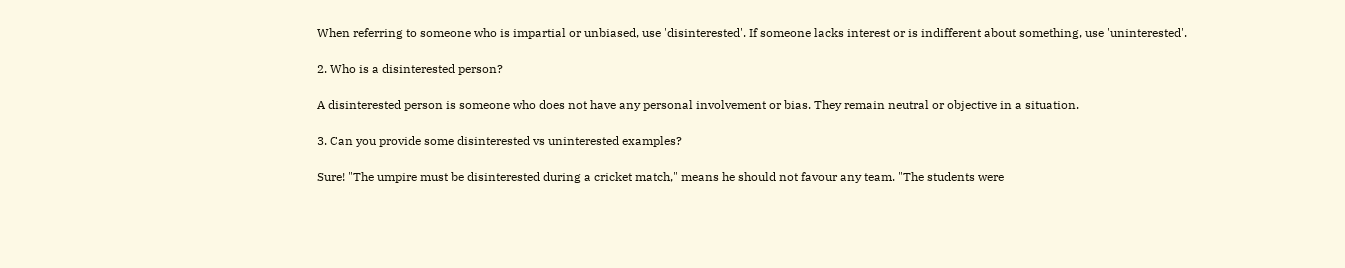When referring to someone who is impartial or unbiased, use 'disinterested'. If someone lacks interest or is indifferent about something, use 'uninterested'.

2. Who is a disinterested person?

A disinterested person is someone who does not have any personal involvement or bias. They remain neutral or objective in a situation.

3. Can you provide some disinterested vs uninterested examples?

Sure! "The umpire must be disinterested during a cricket match," means he should not favour any team. "The students were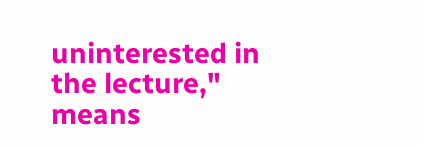uninterested in the lecture," means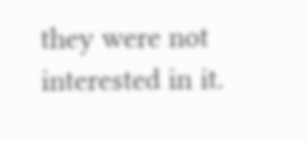they were not interested in it.